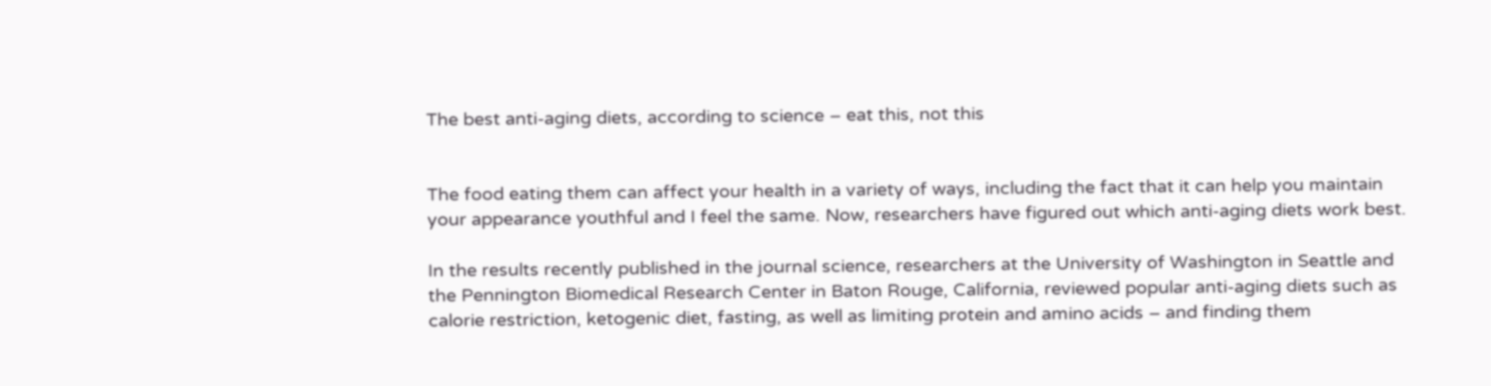The best anti-aging diets, according to science – eat this, not this


The food eating them can affect your health in a variety of ways, including the fact that it can help you maintain your appearance youthful and I feel the same. Now, researchers have figured out which anti-aging diets work best.

In the results recently published in the journal science, researchers at the University of Washington in Seattle and the Pennington Biomedical Research Center in Baton Rouge, California, reviewed popular anti-aging diets such as calorie restriction, ketogenic diet, fasting, as well as limiting protein and amino acids – and finding them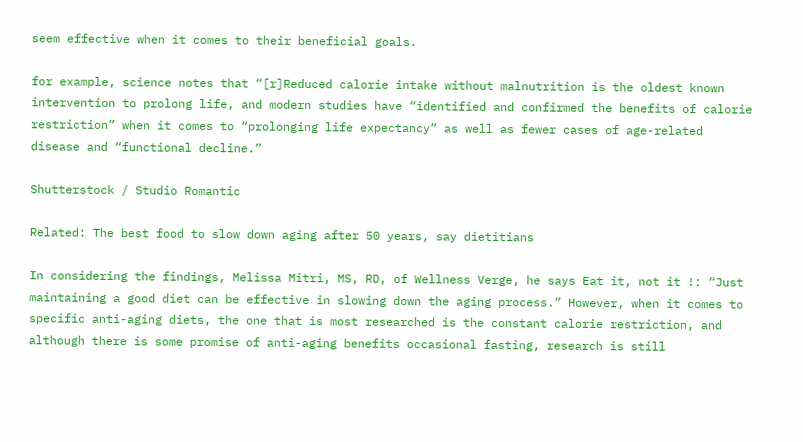seem effective when it comes to their beneficial goals.

for example, science notes that “[r]Reduced calorie intake without malnutrition is the oldest known intervention to prolong life, and modern studies have “identified and confirmed the benefits of calorie restriction” when it comes to “prolonging life expectancy” as well as fewer cases of age-related disease and “functional decline.”

Shutterstock / Studio Romantic

Related: The best food to slow down aging after 50 years, say dietitians

In considering the findings, Melissa Mitri, MS, RD, of Wellness Verge, he says Eat it, not it !: “Just maintaining a good diet can be effective in slowing down the aging process.” However, when it comes to specific anti-aging diets, the one that is most researched is the constant calorie restriction, and although there is some promise of anti-aging benefits occasional fasting, research is still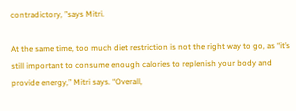contradictory, ”says Mitri.

At the same time, too much diet restriction is not the right way to go, as “it’s still important to consume enough calories to replenish your body and provide energy,” Mitri says. “Overall,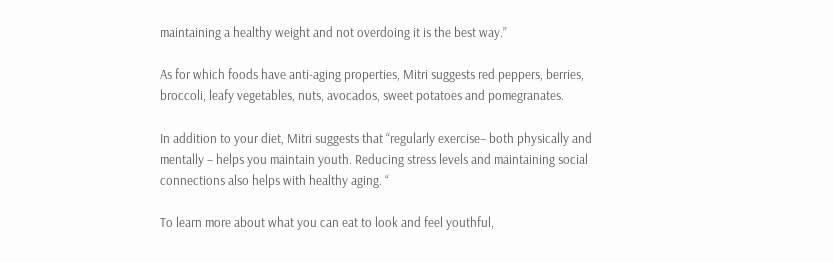maintaining a healthy weight and not overdoing it is the best way.”

As for which foods have anti-aging properties, Mitri suggests red peppers, berries, broccoli, leafy vegetables, nuts, avocados, sweet potatoes and pomegranates.

In addition to your diet, Mitri suggests that “regularly exercise– both physically and mentally – helps you maintain youth. Reducing stress levels and maintaining social connections also helps with healthy aging. “

To learn more about what you can eat to look and feel youthful,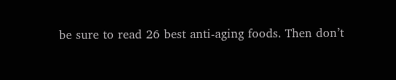be sure to read 26 best anti-aging foods. Then don’t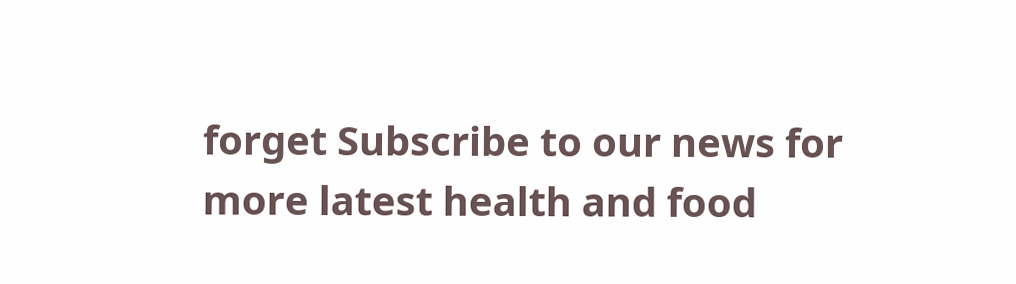forget Subscribe to our news for more latest health and food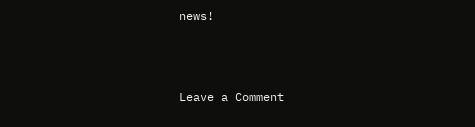news!



Leave a Comment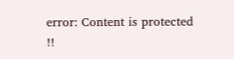error: Content is protected !!